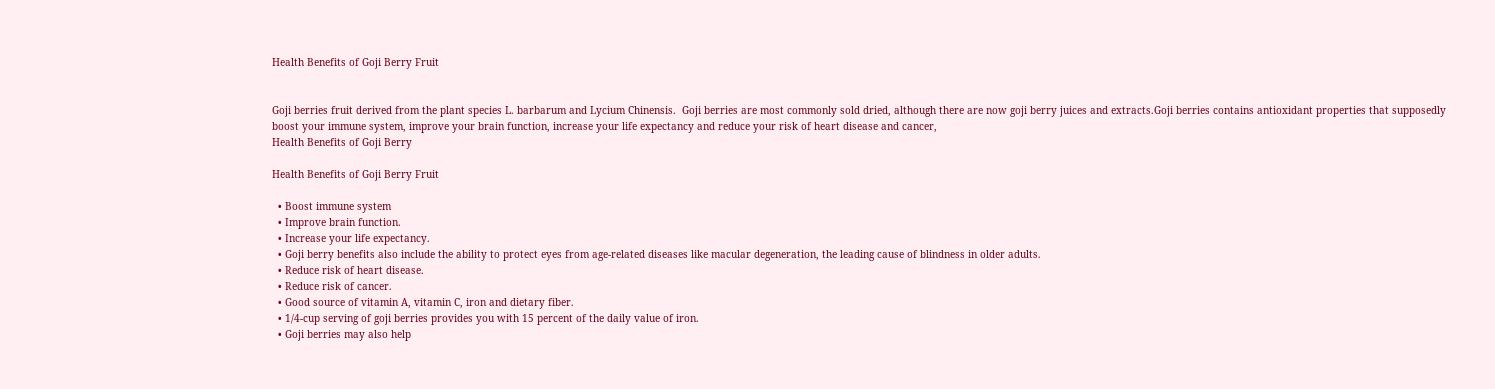Health Benefits of Goji Berry Fruit


Goji berries fruit derived from the plant species L. barbarum and Lycium Chinensis.  Goji berries are most commonly sold dried, although there are now goji berry juices and extracts.Goji berries contains antioxidant properties that supposedly boost your immune system, improve your brain function, increase your life expectancy and reduce your risk of heart disease and cancer,
Health Benefits of Goji Berry

Health Benefits of Goji Berry Fruit

  • Boost immune system
  • Improve brain function.
  • Increase your life expectancy.
  • Goji berry benefits also include the ability to protect eyes from age-related diseases like macular degeneration, the leading cause of blindness in older adults.
  • Reduce risk of heart disease.
  • Reduce risk of cancer.
  • Good source of vitamin A, vitamin C, iron and dietary fiber.
  • 1/4-cup serving of goji berries provides you with 15 percent of the daily value of iron.
  • Goji berries may also help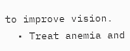to improve vision.
  • Treat anemia and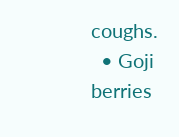coughs.
  • Goji berries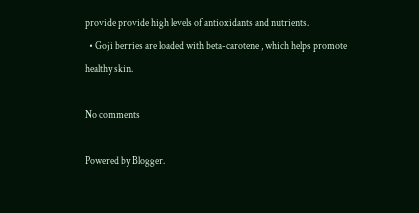provide provide high levels of antioxidants and nutrients.
  • Goji berries are loaded with beta-carotene , which helps promote healthy skin.

No comments

Powered by Blogger.